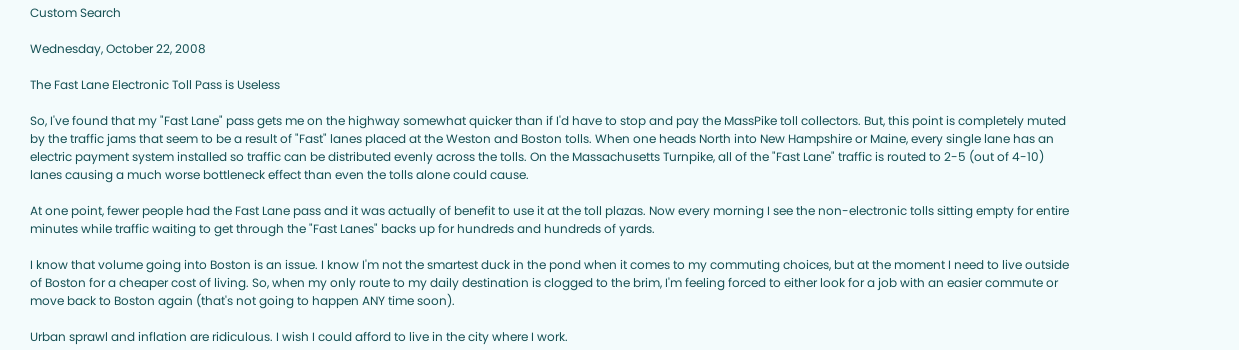Custom Search

Wednesday, October 22, 2008

The Fast Lane Electronic Toll Pass is Useless

So, I've found that my "Fast Lane" pass gets me on the highway somewhat quicker than if I'd have to stop and pay the MassPike toll collectors. But, this point is completely muted by the traffic jams that seem to be a result of "Fast" lanes placed at the Weston and Boston tolls. When one heads North into New Hampshire or Maine, every single lane has an electric payment system installed so traffic can be distributed evenly across the tolls. On the Massachusetts Turnpike, all of the "Fast Lane" traffic is routed to 2-5 (out of 4-10) lanes causing a much worse bottleneck effect than even the tolls alone could cause.

At one point, fewer people had the Fast Lane pass and it was actually of benefit to use it at the toll plazas. Now every morning I see the non-electronic tolls sitting empty for entire minutes while traffic waiting to get through the "Fast Lanes" backs up for hundreds and hundreds of yards.

I know that volume going into Boston is an issue. I know I'm not the smartest duck in the pond when it comes to my commuting choices, but at the moment I need to live outside of Boston for a cheaper cost of living. So, when my only route to my daily destination is clogged to the brim, I'm feeling forced to either look for a job with an easier commute or move back to Boston again (that's not going to happen ANY time soon).

Urban sprawl and inflation are ridiculous. I wish I could afford to live in the city where I work.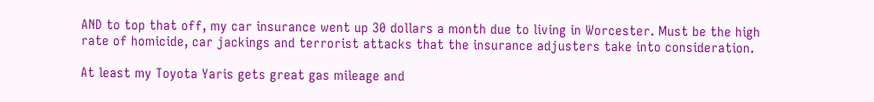AND to top that off, my car insurance went up 30 dollars a month due to living in Worcester. Must be the high rate of homicide, car jackings and terrorist attacks that the insurance adjusters take into consideration.

At least my Toyota Yaris gets great gas mileage and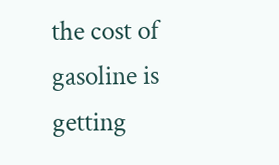the cost of gasoline is getting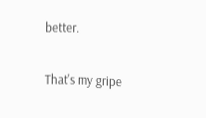better.

That's my gripe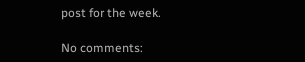post for the week.

No comments: